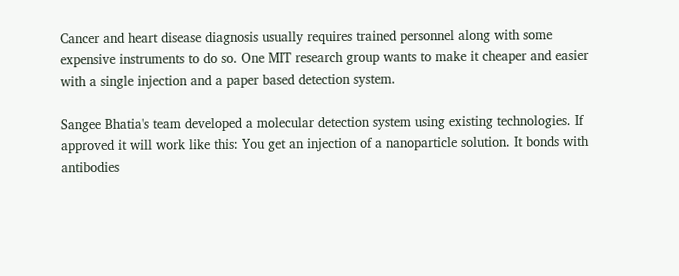Cancer and heart disease diagnosis usually requires trained personnel along with some expensive instruments to do so. One MIT research group wants to make it cheaper and easier with a single injection and a paper based detection system.

Sangee Bhatia's team developed a molecular detection system using existing technologies. If approved it will work like this: You get an injection of a nanoparticle solution. It bonds with antibodies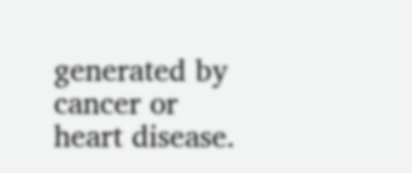generated by cancer or heart disease.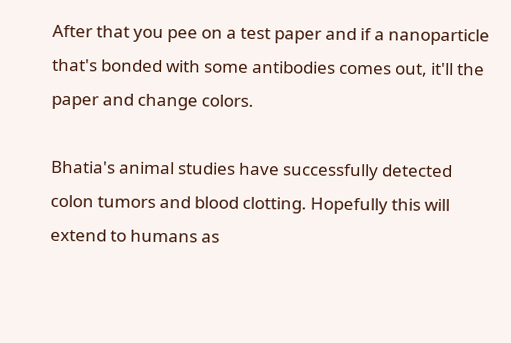After that you pee on a test paper and if a nanoparticle that's bonded with some antibodies comes out, it'll the paper and change colors.

Bhatia's animal studies have successfully detected colon tumors and blood clotting. Hopefully this will extend to humans as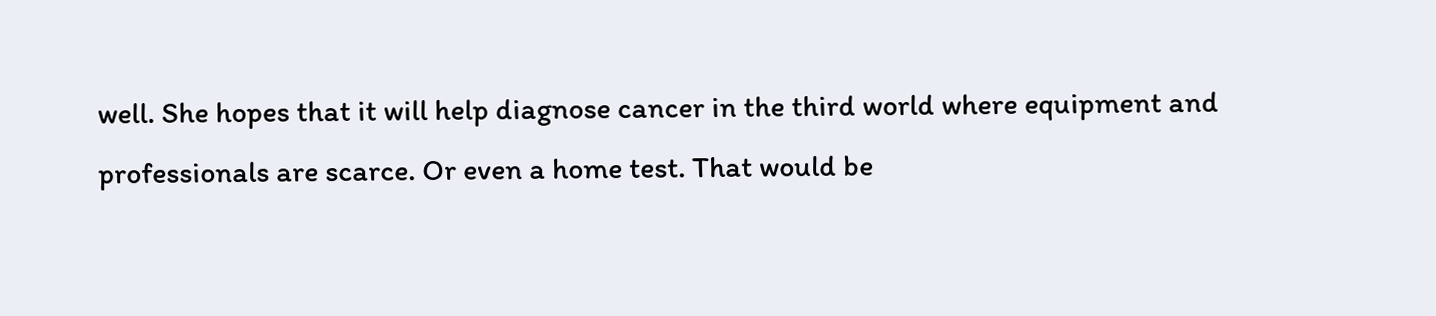well. She hopes that it will help diagnose cancer in the third world where equipment and professionals are scarce. Or even a home test. That would be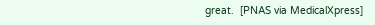great.  [PNAS via MedicalXpress]